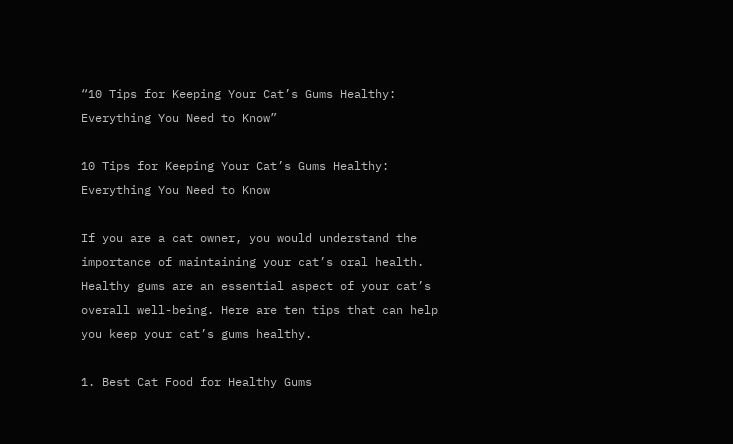“10 Tips for Keeping Your Cat’s Gums Healthy: Everything You Need to Know”

10 Tips for Keeping Your Cat’s Gums Healthy: Everything You Need to Know

If you are a cat owner, you would understand the importance of maintaining your cat’s oral health. Healthy gums are an essential aspect of your cat’s overall well-being. Here are ten tips that can help you keep your cat’s gums healthy.

1. Best Cat Food for Healthy Gums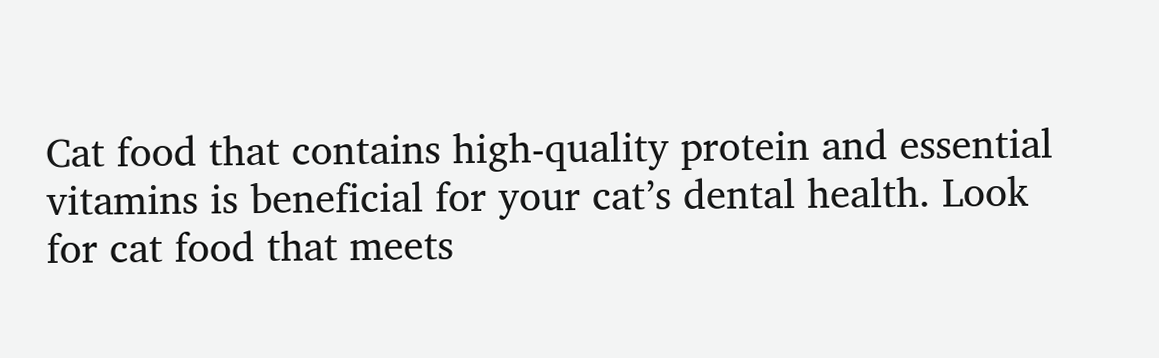Cat food that contains high-quality protein and essential vitamins is beneficial for your cat’s dental health. Look for cat food that meets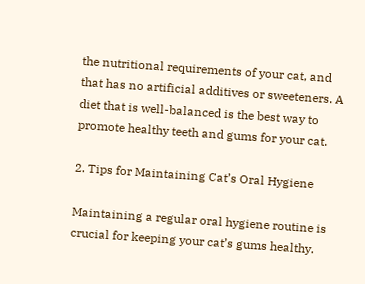the nutritional requirements of your cat, and that has no artificial additives or sweeteners. A diet that is well-balanced is the best way to promote healthy teeth and gums for your cat.

2. Tips for Maintaining Cat’s Oral Hygiene

Maintaining a regular oral hygiene routine is crucial for keeping your cat’s gums healthy.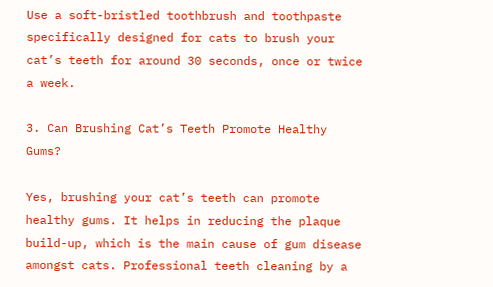Use a soft-bristled toothbrush and toothpaste specifically designed for cats to brush your cat’s teeth for around 30 seconds, once or twice a week.

3. Can Brushing Cat’s Teeth Promote Healthy Gums?

Yes, brushing your cat’s teeth can promote healthy gums. It helps in reducing the plaque build-up, which is the main cause of gum disease amongst cats. Professional teeth cleaning by a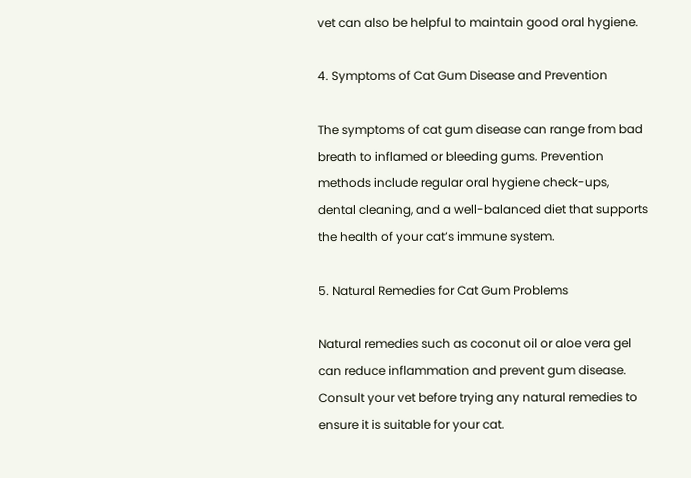vet can also be helpful to maintain good oral hygiene.

4. Symptoms of Cat Gum Disease and Prevention

The symptoms of cat gum disease can range from bad breath to inflamed or bleeding gums. Prevention methods include regular oral hygiene check-ups, dental cleaning, and a well-balanced diet that supports the health of your cat’s immune system.

5. Natural Remedies for Cat Gum Problems

Natural remedies such as coconut oil or aloe vera gel can reduce inflammation and prevent gum disease. Consult your vet before trying any natural remedies to ensure it is suitable for your cat.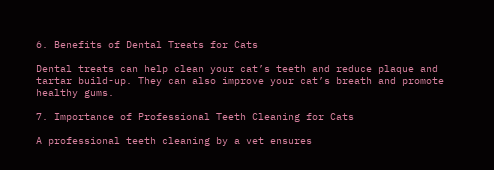6. Benefits of Dental Treats for Cats

Dental treats can help clean your cat’s teeth and reduce plaque and tartar build-up. They can also improve your cat’s breath and promote healthy gums.

7. Importance of Professional Teeth Cleaning for Cats

A professional teeth cleaning by a vet ensures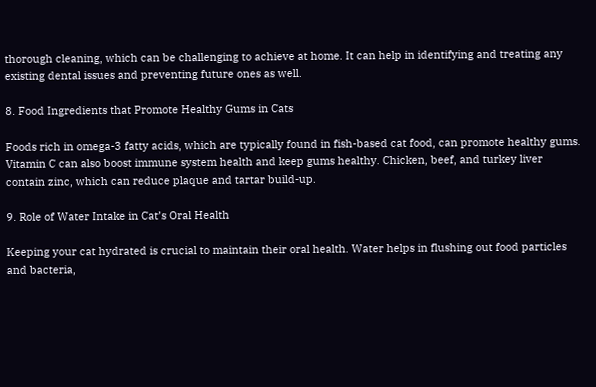thorough cleaning, which can be challenging to achieve at home. It can help in identifying and treating any existing dental issues and preventing future ones as well.

8. Food Ingredients that Promote Healthy Gums in Cats

Foods rich in omega-3 fatty acids, which are typically found in fish-based cat food, can promote healthy gums. Vitamin C can also boost immune system health and keep gums healthy. Chicken, beef, and turkey liver contain zinc, which can reduce plaque and tartar build-up.

9. Role of Water Intake in Cat’s Oral Health

Keeping your cat hydrated is crucial to maintain their oral health. Water helps in flushing out food particles and bacteria,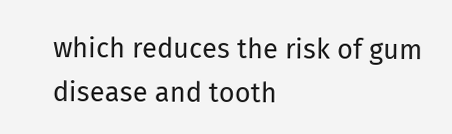which reduces the risk of gum disease and tooth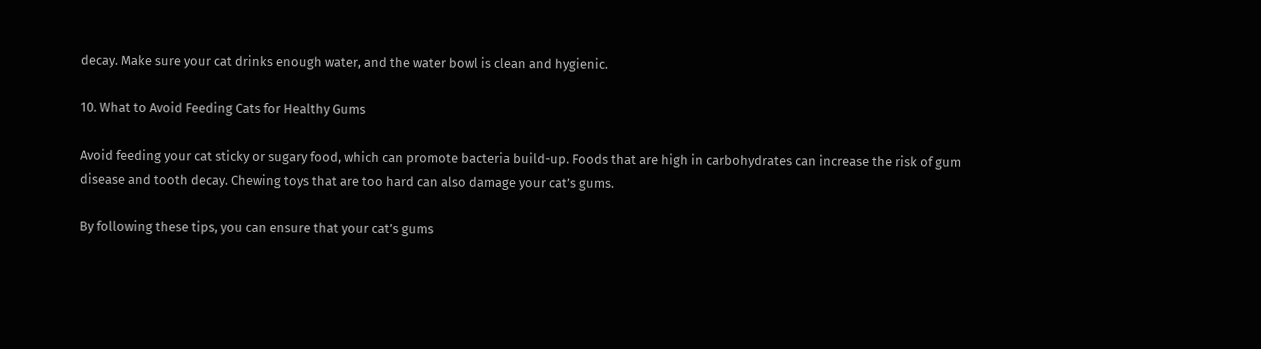decay. Make sure your cat drinks enough water, and the water bowl is clean and hygienic.

10. What to Avoid Feeding Cats for Healthy Gums

Avoid feeding your cat sticky or sugary food, which can promote bacteria build-up. Foods that are high in carbohydrates can increase the risk of gum disease and tooth decay. Chewing toys that are too hard can also damage your cat’s gums.

By following these tips, you can ensure that your cat’s gums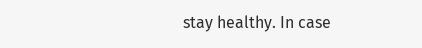stay healthy. In case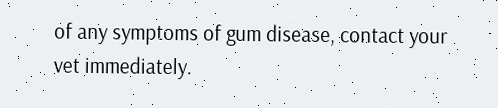of any symptoms of gum disease, contact your vet immediately.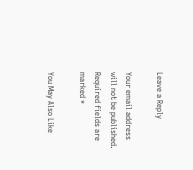Leave a Reply

Your email address will not be published. Required fields are marked *

You May Also Like